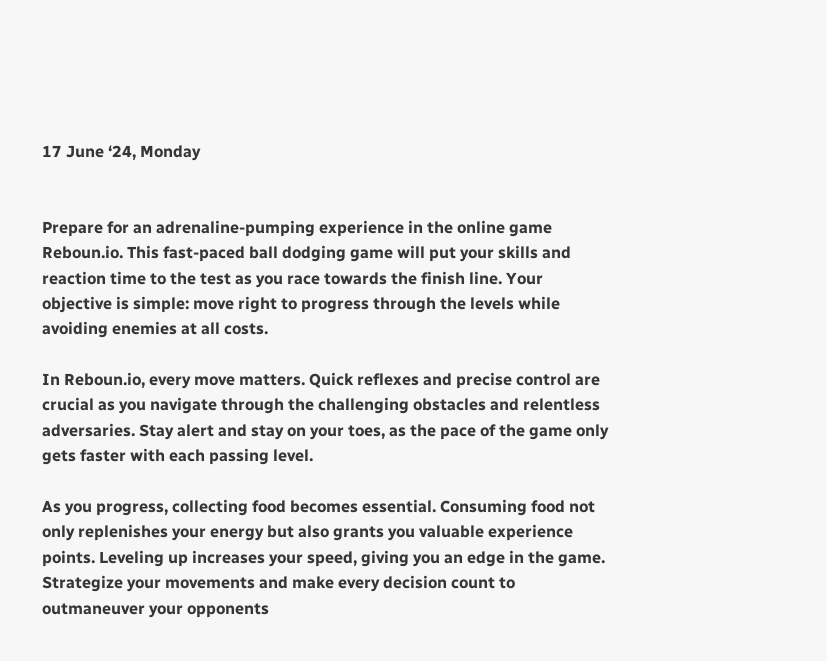17 June ‘24, Monday


Prepare for an adrenaline-pumping experience in the online game Reboun.io. This fast-paced ball dodging game will put your skills and reaction time to the test as you race towards the finish line. Your objective is simple: move right to progress through the levels while avoiding enemies at all costs.

In Reboun.io, every move matters. Quick reflexes and precise control are crucial as you navigate through the challenging obstacles and relentless adversaries. Stay alert and stay on your toes, as the pace of the game only gets faster with each passing level.

As you progress, collecting food becomes essential. Consuming food not only replenishes your energy but also grants you valuable experience points. Leveling up increases your speed, giving you an edge in the game. Strategize your movements and make every decision count to outmaneuver your opponents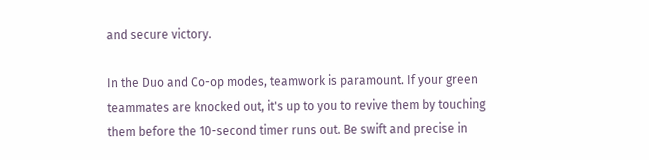and secure victory.

In the Duo and Co-op modes, teamwork is paramount. If your green teammates are knocked out, it's up to you to revive them by touching them before the 10-second timer runs out. Be swift and precise in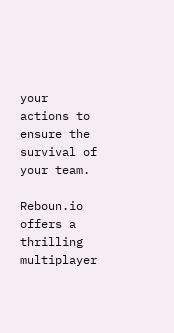your actions to ensure the survival of your team.

Reboun.io offers a thrilling multiplayer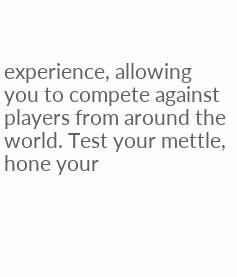experience, allowing you to compete against players from around the world. Test your mettle, hone your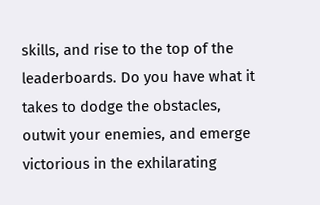skills, and rise to the top of the leaderboards. Do you have what it takes to dodge the obstacles, outwit your enemies, and emerge victorious in the exhilarating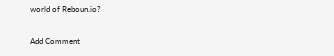world of Reboun.io?

Add Comment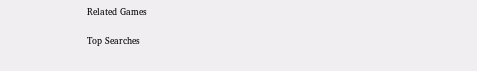Related Games

Top Searches